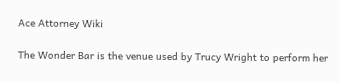Ace Attorney Wiki

The Wonder Bar is the venue used by Trucy Wright to perform her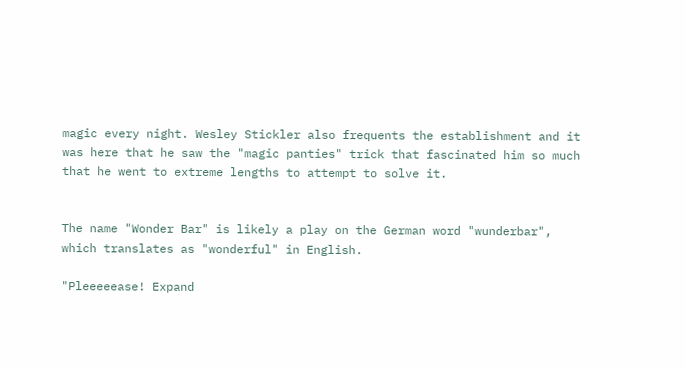magic every night. Wesley Stickler also frequents the establishment and it was here that he saw the "magic panties" trick that fascinated him so much that he went to extreme lengths to attempt to solve it.


The name "Wonder Bar" is likely a play on the German word "wunderbar", which translates as "wonderful" in English.

"Pleeeeease! Expand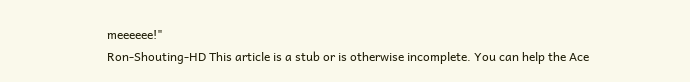meeeeee!"
Ron-Shouting-HD This article is a stub or is otherwise incomplete. You can help the Ace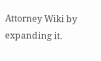Attorney Wiki by expanding it.